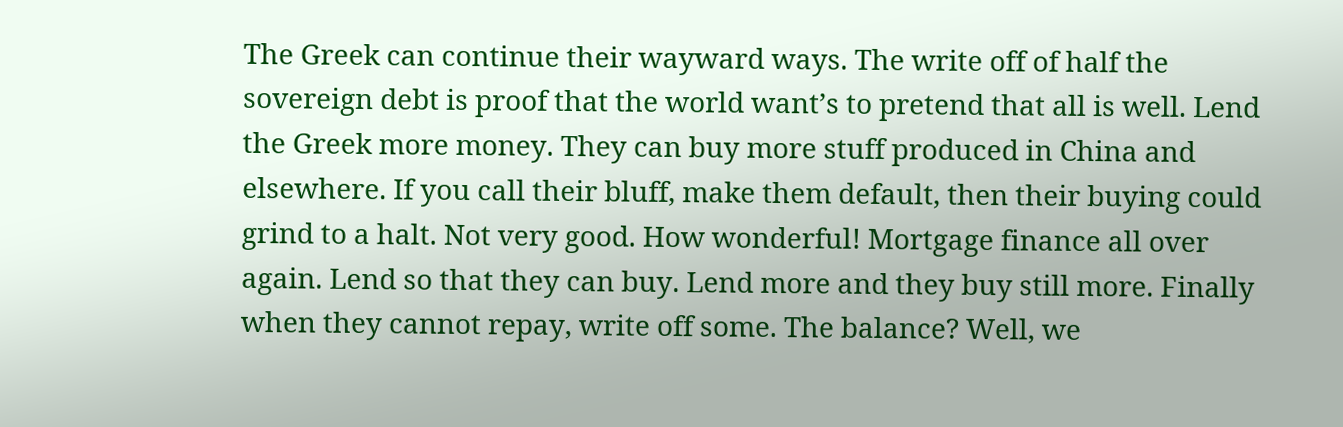The Greek can continue their wayward ways. The write off of half the sovereign debt is proof that the world want’s to pretend that all is well. Lend the Greek more money. They can buy more stuff produced in China and elsewhere. If you call their bluff, make them default, then their buying could grind to a halt. Not very good. How wonderful! Mortgage finance all over again. Lend so that they can buy. Lend more and they buy still more. Finally when they cannot repay, write off some. The balance? Well, we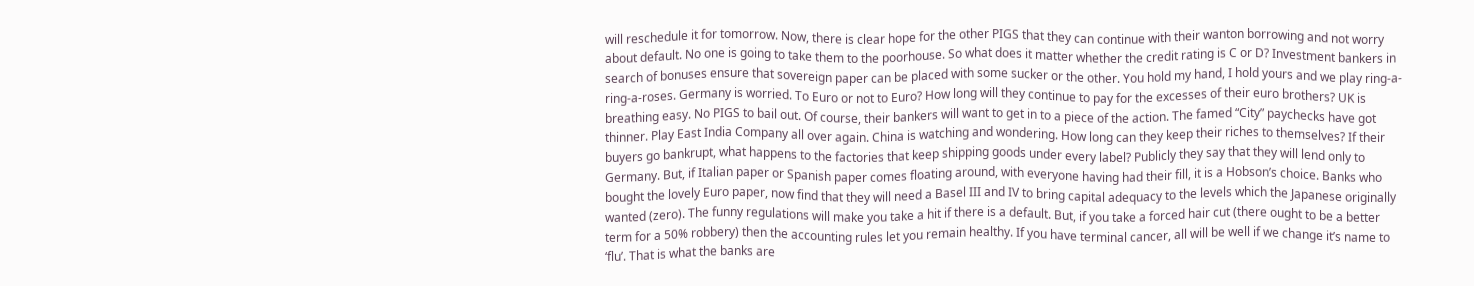will reschedule it for tomorrow. Now, there is clear hope for the other PIGS that they can continue with their wanton borrowing and not worry about default. No one is going to take them to the poorhouse. So what does it matter whether the credit rating is C or D? Investment bankers in search of bonuses ensure that sovereign paper can be placed with some sucker or the other. You hold my hand, I hold yours and we play ring-a-ring-a-roses. Germany is worried. To Euro or not to Euro? How long will they continue to pay for the excesses of their euro brothers? UK is breathing easy. No PIGS to bail out. Of course, their bankers will want to get in to a piece of the action. The famed “City” paychecks have got thinner. Play East India Company all over again. China is watching and wondering. How long can they keep their riches to themselves? If their buyers go bankrupt, what happens to the factories that keep shipping goods under every label? Publicly they say that they will lend only to Germany. But, if Italian paper or Spanish paper comes floating around, with everyone having had their fill, it is a Hobson’s choice. Banks who bought the lovely Euro paper, now find that they will need a Basel III and IV to bring capital adequacy to the levels which the Japanese originally wanted (zero). The funny regulations will make you take a hit if there is a default. But, if you take a forced hair cut (there ought to be a better term for a 50% robbery) then the accounting rules let you remain healthy. If you have terminal cancer, all will be well if we change it’s name to ‘flu’. That is what the banks are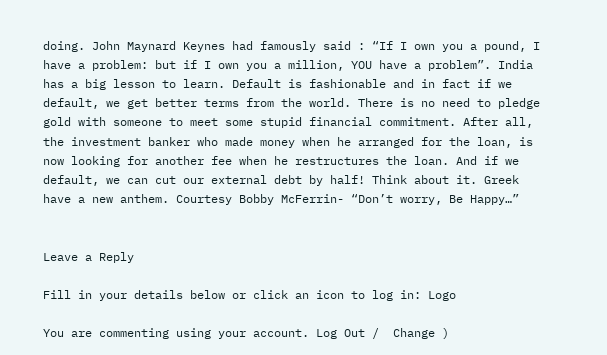doing. John Maynard Keynes had famously said : “If I own you a pound, I have a problem: but if I own you a million, YOU have a problem”. India has a big lesson to learn. Default is fashionable and in fact if we default, we get better terms from the world. There is no need to pledge gold with someone to meet some stupid financial commitment. After all, the investment banker who made money when he arranged for the loan, is now looking for another fee when he restructures the loan. And if we default, we can cut our external debt by half! Think about it. Greek have a new anthem. Courtesy Bobby McFerrin- “Don’t worry, Be Happy…”


Leave a Reply

Fill in your details below or click an icon to log in: Logo

You are commenting using your account. Log Out /  Change )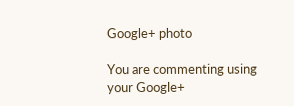Google+ photo

You are commenting using your Google+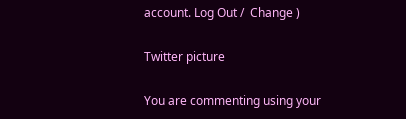account. Log Out /  Change )

Twitter picture

You are commenting using your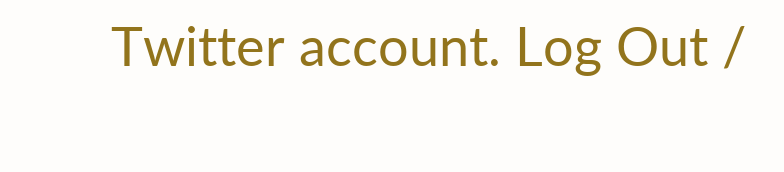Twitter account. Log Out /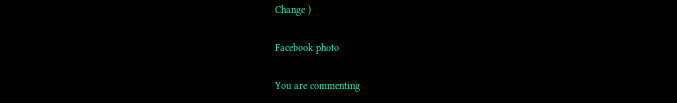Change )

Facebook photo

You are commenting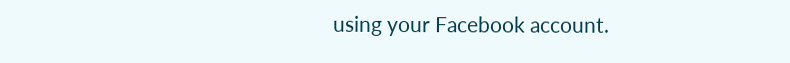using your Facebook account.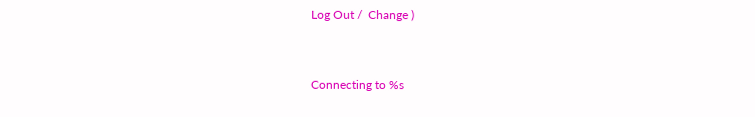Log Out /  Change )


Connecting to %s